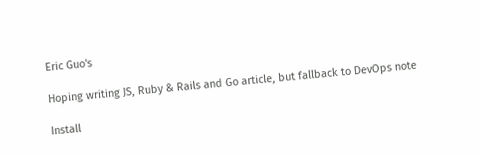Eric Guo's

Hoping writing JS, Ruby & Rails and Go article, but fallback to DevOps note

Install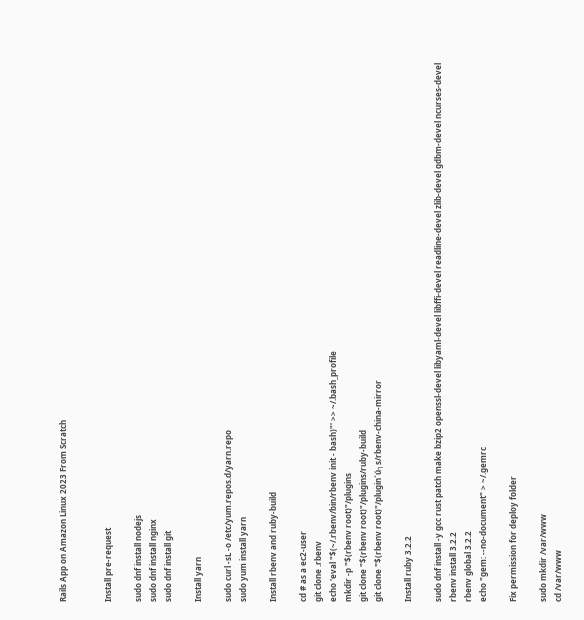Rails App on Amazon Linux 2023 From Scratch


Install pre-request

sudo dnf install nodejs
sudo dnf install nginx
sudo dnf install git

Install yarn

sudo curl -sL -o /etc/yum.repos.d/yarn.repo
sudo yum install yarn

Install rbenv and ruby-build

cd # as a ec2-user
git clone .rbenv
echo 'eval "$(~/.rbenv/bin/rbenv init - bash)"' >> ~/.bash_profile
mkdir -p "$(rbenv root)"/plugins
git clone "$(rbenv root)"/plugins/ruby-build
git clone "$(rbenv root)"/plugin´ú┐s/rbenv-china-mirror

Install ruby 3.2.2

sudo dnf install -y gcc rust patch make bzip2 openssl-devel libyaml-devel libffi-devel readline-devel zlib-devel gdbm-devel ncurses-devel
rbenv install 3.2.2
rbenv global 3.2.2
echo "gem: --no-document" > ~/.gemrc

Fix permission for deploy folder

sudo mkdir /var/www
cd /var/www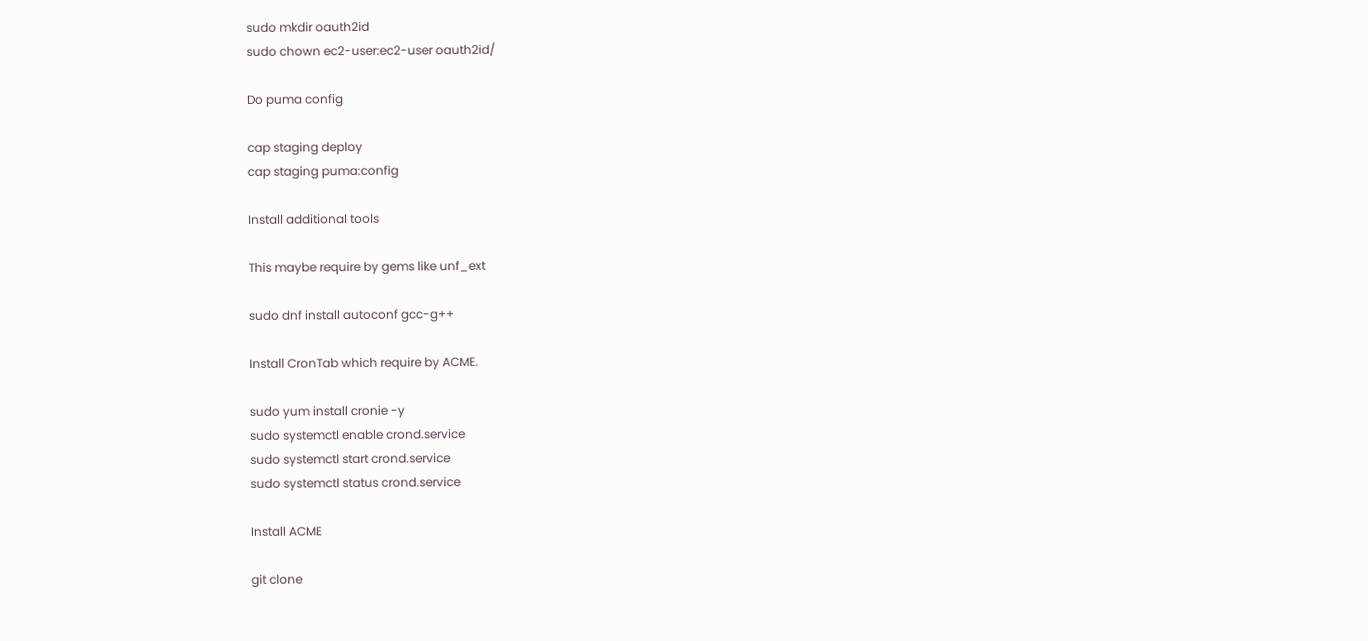sudo mkdir oauth2id
sudo chown ec2-user:ec2-user oauth2id/

Do puma config

cap staging deploy
cap staging puma:config

Install additional tools

This maybe require by gems like unf_ext

sudo dnf install autoconf gcc-g++

Install CronTab which require by ACME.

sudo yum install cronie -y
sudo systemctl enable crond.service
sudo systemctl start crond.service
sudo systemctl status crond.service

Install ACME

git clone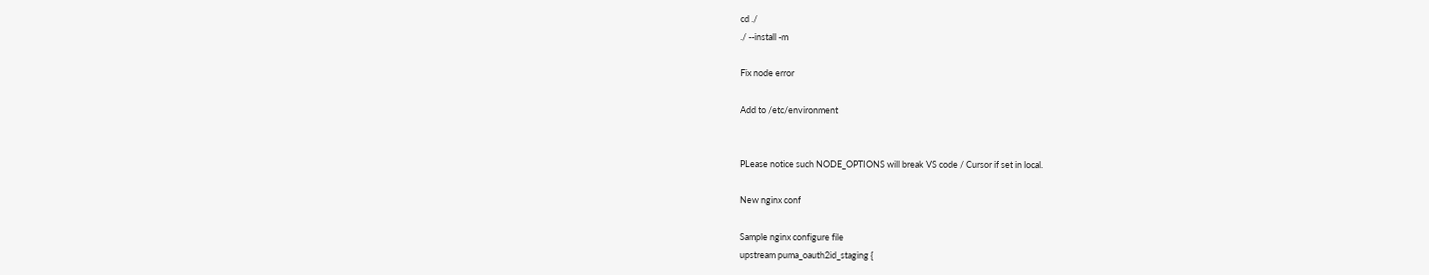cd ./
./ --install -m

Fix node error

Add to /etc/environment


PLease notice such NODE_OPTIONS will break VS code / Cursor if set in local.

New nginx conf

Sample nginx configure file
upstream puma_oauth2id_staging {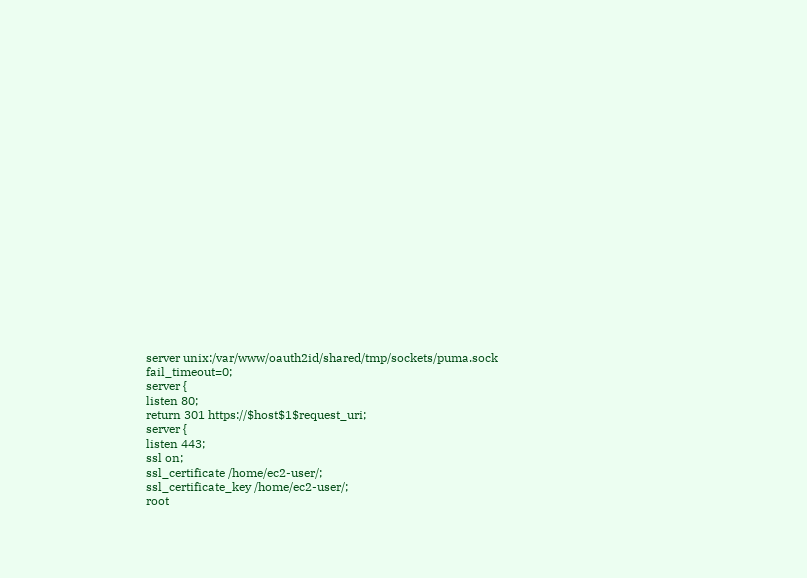server unix:/var/www/oauth2id/shared/tmp/sockets/puma.sock fail_timeout=0;
server {
listen 80;
return 301 https://$host$1$request_uri;
server {
listen 443;
ssl on;
ssl_certificate /home/ec2-user/;
ssl_certificate_key /home/ec2-user/;
root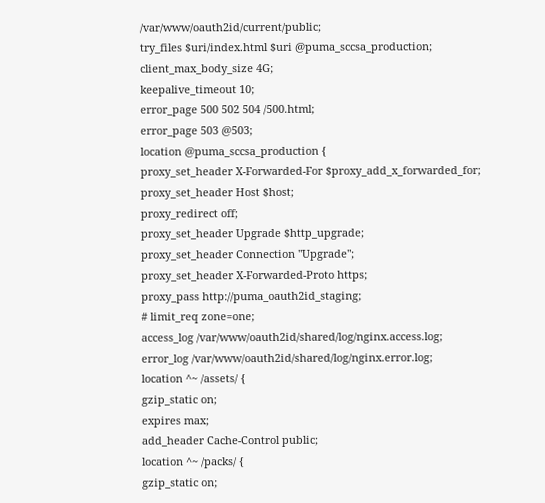/var/www/oauth2id/current/public;
try_files $uri/index.html $uri @puma_sccsa_production;
client_max_body_size 4G;
keepalive_timeout 10;
error_page 500 502 504 /500.html;
error_page 503 @503;
location @puma_sccsa_production {
proxy_set_header X-Forwarded-For $proxy_add_x_forwarded_for;
proxy_set_header Host $host;
proxy_redirect off;
proxy_set_header Upgrade $http_upgrade;
proxy_set_header Connection "Upgrade";
proxy_set_header X-Forwarded-Proto https;
proxy_pass http://puma_oauth2id_staging;
# limit_req zone=one;
access_log /var/www/oauth2id/shared/log/nginx.access.log;
error_log /var/www/oauth2id/shared/log/nginx.error.log;
location ^~ /assets/ {
gzip_static on;
expires max;
add_header Cache-Control public;
location ^~ /packs/ {
gzip_static on;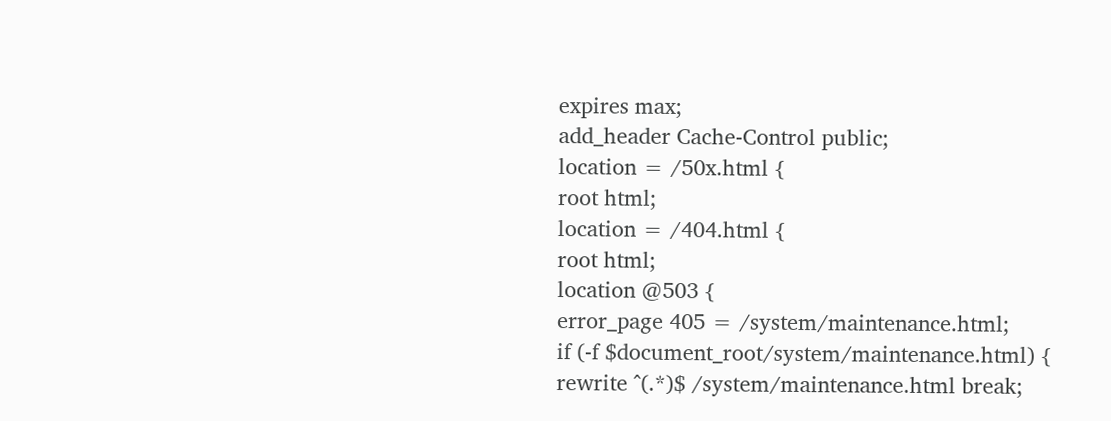expires max;
add_header Cache-Control public;
location = /50x.html {
root html;
location = /404.html {
root html;
location @503 {
error_page 405 = /system/maintenance.html;
if (-f $document_root/system/maintenance.html) {
rewrite ^(.*)$ /system/maintenance.html break;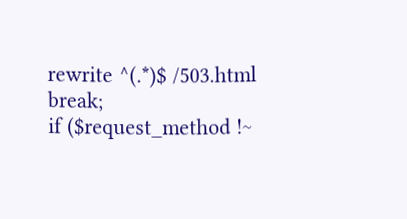rewrite ^(.*)$ /503.html break;
if ($request_method !~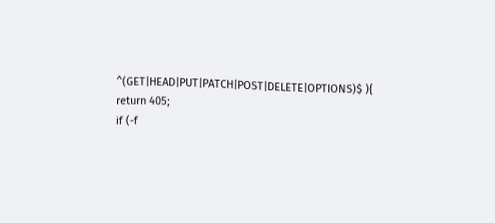^(GET|HEAD|PUT|PATCH|POST|DELETE|OPTIONS)$ ){
return 405;
if (-f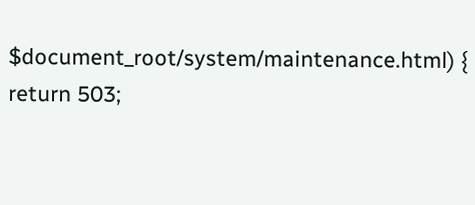$document_root/system/maintenance.html) {
return 503;